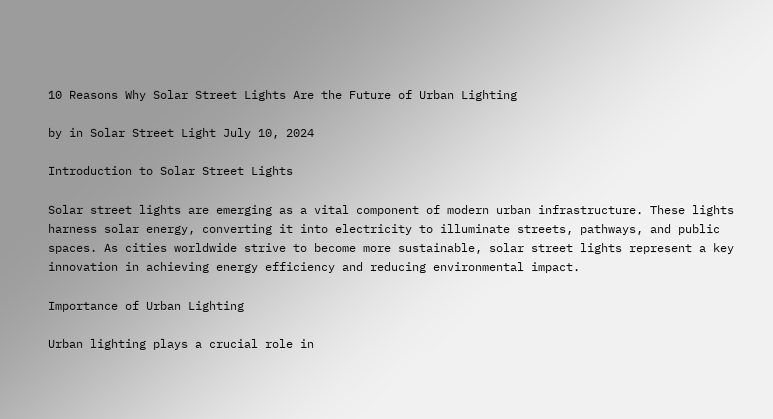10 Reasons Why Solar Street Lights Are the Future of Urban Lighting

by in Solar Street Light July 10, 2024

Introduction to Solar Street Lights

Solar street lights are emerging as a vital component of modern urban infrastructure. These lights harness solar energy, converting it into electricity to illuminate streets, pathways, and public spaces. As cities worldwide strive to become more sustainable, solar street lights represent a key innovation in achieving energy efficiency and reducing environmental impact.

Importance of Urban Lighting

Urban lighting plays a crucial role in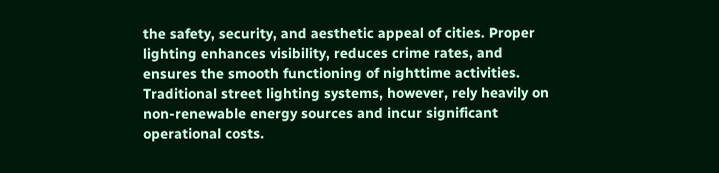the safety, security, and aesthetic appeal of cities. Proper lighting enhances visibility, reduces crime rates, and ensures the smooth functioning of nighttime activities. Traditional street lighting systems, however, rely heavily on non-renewable energy sources and incur significant operational costs.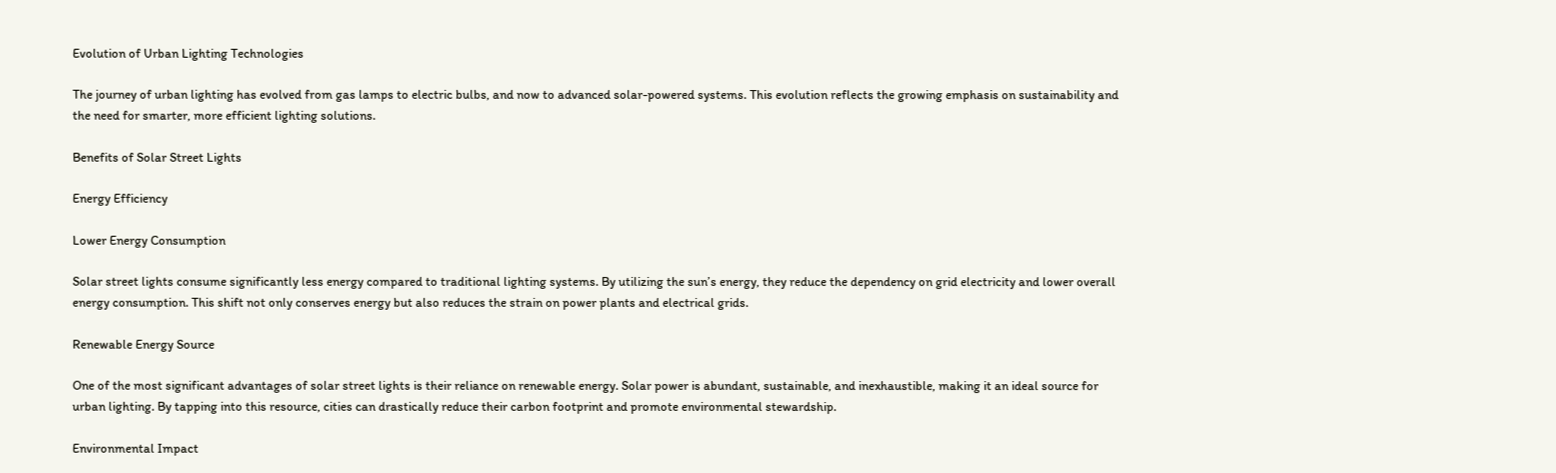Evolution of Urban Lighting Technologies

The journey of urban lighting has evolved from gas lamps to electric bulbs, and now to advanced solar-powered systems. This evolution reflects the growing emphasis on sustainability and the need for smarter, more efficient lighting solutions.

Benefits of Solar Street Lights

Energy Efficiency

Lower Energy Consumption

Solar street lights consume significantly less energy compared to traditional lighting systems. By utilizing the sun’s energy, they reduce the dependency on grid electricity and lower overall energy consumption. This shift not only conserves energy but also reduces the strain on power plants and electrical grids.

Renewable Energy Source

One of the most significant advantages of solar street lights is their reliance on renewable energy. Solar power is abundant, sustainable, and inexhaustible, making it an ideal source for urban lighting. By tapping into this resource, cities can drastically reduce their carbon footprint and promote environmental stewardship.

Environmental Impact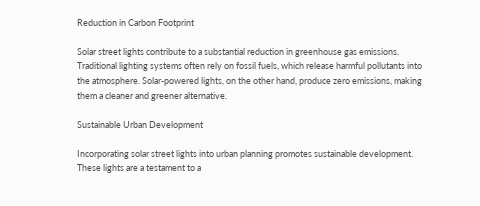Reduction in Carbon Footprint

Solar street lights contribute to a substantial reduction in greenhouse gas emissions. Traditional lighting systems often rely on fossil fuels, which release harmful pollutants into the atmosphere. Solar-powered lights, on the other hand, produce zero emissions, making them a cleaner and greener alternative.

Sustainable Urban Development

Incorporating solar street lights into urban planning promotes sustainable development. These lights are a testament to a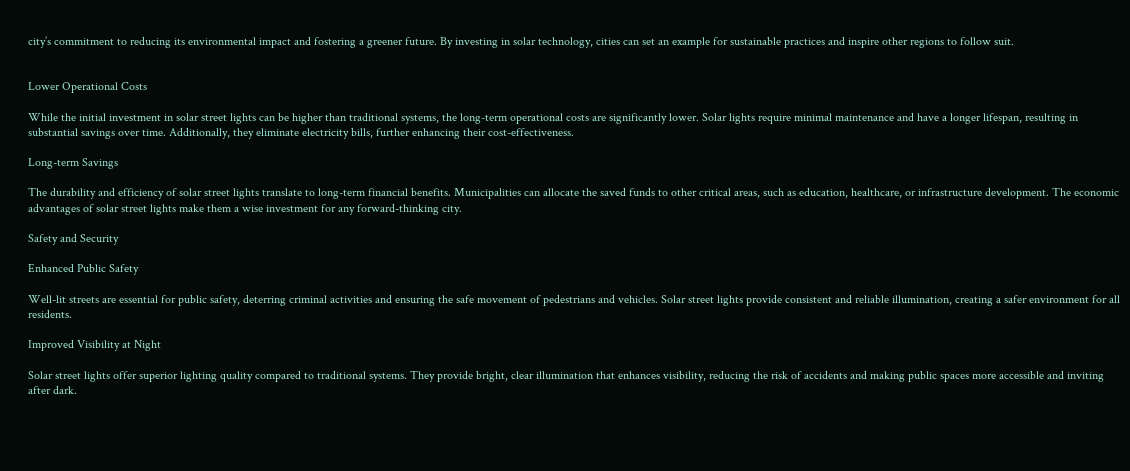city’s commitment to reducing its environmental impact and fostering a greener future. By investing in solar technology, cities can set an example for sustainable practices and inspire other regions to follow suit.


Lower Operational Costs

While the initial investment in solar street lights can be higher than traditional systems, the long-term operational costs are significantly lower. Solar lights require minimal maintenance and have a longer lifespan, resulting in substantial savings over time. Additionally, they eliminate electricity bills, further enhancing their cost-effectiveness.

Long-term Savings

The durability and efficiency of solar street lights translate to long-term financial benefits. Municipalities can allocate the saved funds to other critical areas, such as education, healthcare, or infrastructure development. The economic advantages of solar street lights make them a wise investment for any forward-thinking city.

Safety and Security

Enhanced Public Safety

Well-lit streets are essential for public safety, deterring criminal activities and ensuring the safe movement of pedestrians and vehicles. Solar street lights provide consistent and reliable illumination, creating a safer environment for all residents.

Improved Visibility at Night

Solar street lights offer superior lighting quality compared to traditional systems. They provide bright, clear illumination that enhances visibility, reducing the risk of accidents and making public spaces more accessible and inviting after dark.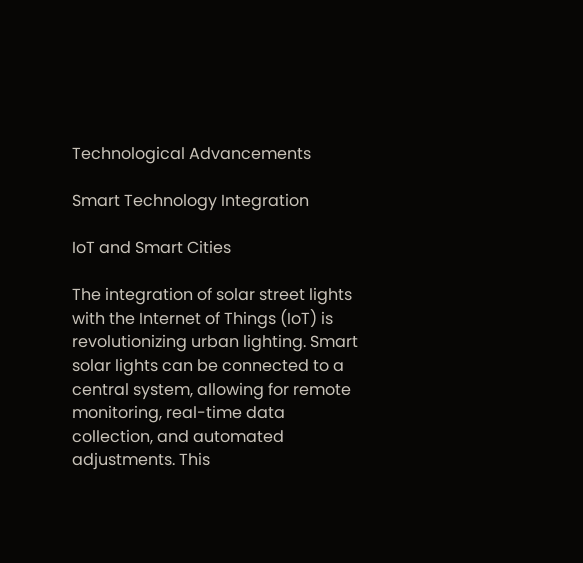Technological Advancements

Smart Technology Integration

IoT and Smart Cities

The integration of solar street lights with the Internet of Things (IoT) is revolutionizing urban lighting. Smart solar lights can be connected to a central system, allowing for remote monitoring, real-time data collection, and automated adjustments. This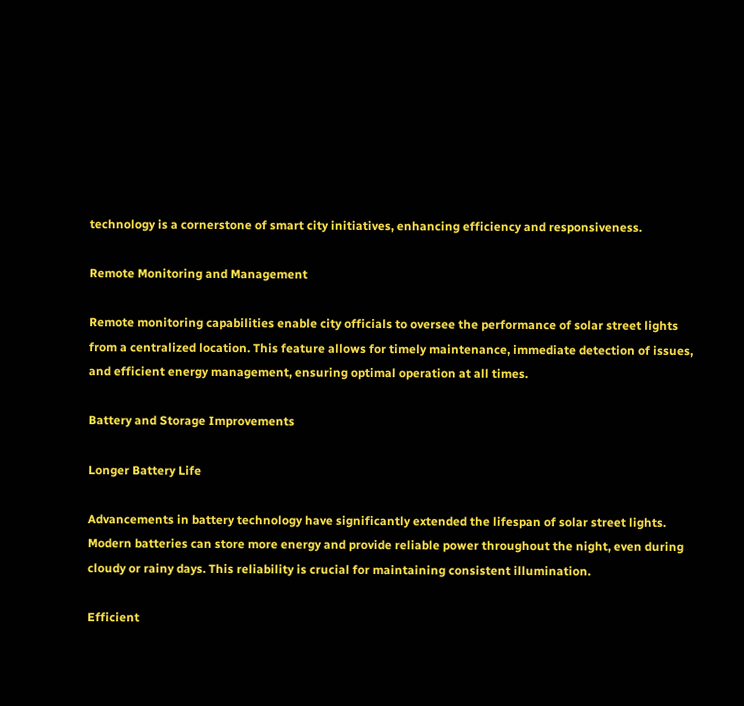technology is a cornerstone of smart city initiatives, enhancing efficiency and responsiveness.

Remote Monitoring and Management

Remote monitoring capabilities enable city officials to oversee the performance of solar street lights from a centralized location. This feature allows for timely maintenance, immediate detection of issues, and efficient energy management, ensuring optimal operation at all times.

Battery and Storage Improvements

Longer Battery Life

Advancements in battery technology have significantly extended the lifespan of solar street lights. Modern batteries can store more energy and provide reliable power throughout the night, even during cloudy or rainy days. This reliability is crucial for maintaining consistent illumination.

Efficient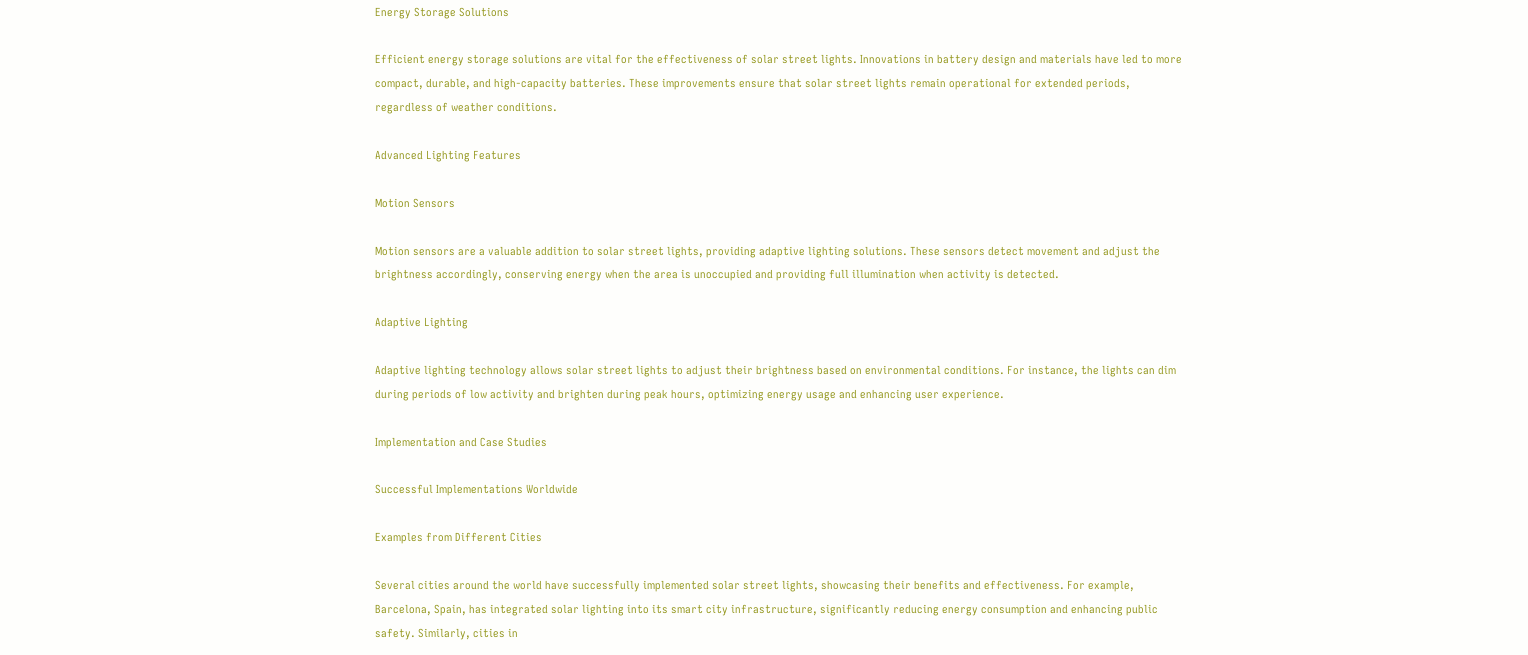Energy Storage Solutions

Efficient energy storage solutions are vital for the effectiveness of solar street lights. Innovations in battery design and materials have led to more compact, durable, and high-capacity batteries. These improvements ensure that solar street lights remain operational for extended periods, regardless of weather conditions.

Advanced Lighting Features

Motion Sensors

Motion sensors are a valuable addition to solar street lights, providing adaptive lighting solutions. These sensors detect movement and adjust the brightness accordingly, conserving energy when the area is unoccupied and providing full illumination when activity is detected.

Adaptive Lighting

Adaptive lighting technology allows solar street lights to adjust their brightness based on environmental conditions. For instance, the lights can dim during periods of low activity and brighten during peak hours, optimizing energy usage and enhancing user experience.

Implementation and Case Studies

Successful Implementations Worldwide

Examples from Different Cities

Several cities around the world have successfully implemented solar street lights, showcasing their benefits and effectiveness. For example, Barcelona, Spain, has integrated solar lighting into its smart city infrastructure, significantly reducing energy consumption and enhancing public safety. Similarly, cities in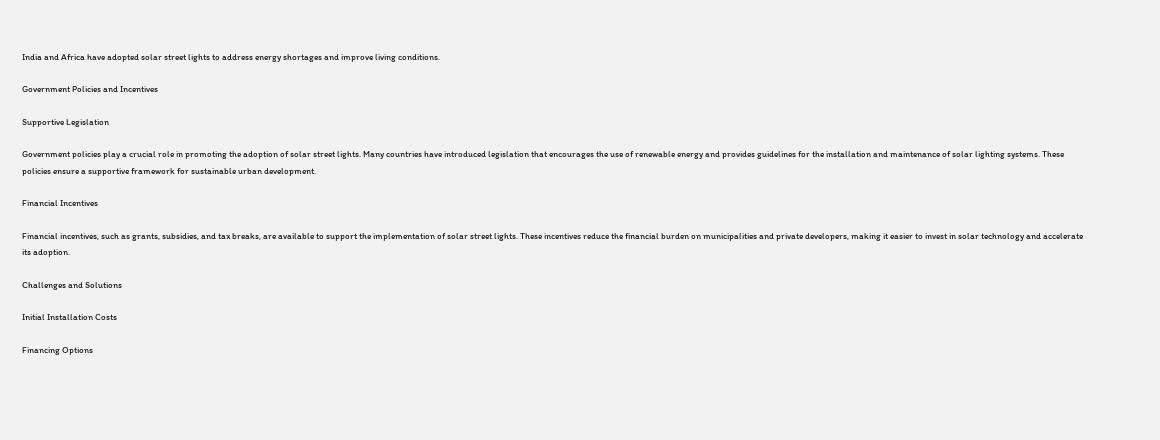India and Africa have adopted solar street lights to address energy shortages and improve living conditions.

Government Policies and Incentives

Supportive Legislation

Government policies play a crucial role in promoting the adoption of solar street lights. Many countries have introduced legislation that encourages the use of renewable energy and provides guidelines for the installation and maintenance of solar lighting systems. These policies ensure a supportive framework for sustainable urban development.

Financial Incentives

Financial incentives, such as grants, subsidies, and tax breaks, are available to support the implementation of solar street lights. These incentives reduce the financial burden on municipalities and private developers, making it easier to invest in solar technology and accelerate its adoption.

Challenges and Solutions

Initial Installation Costs

Financing Options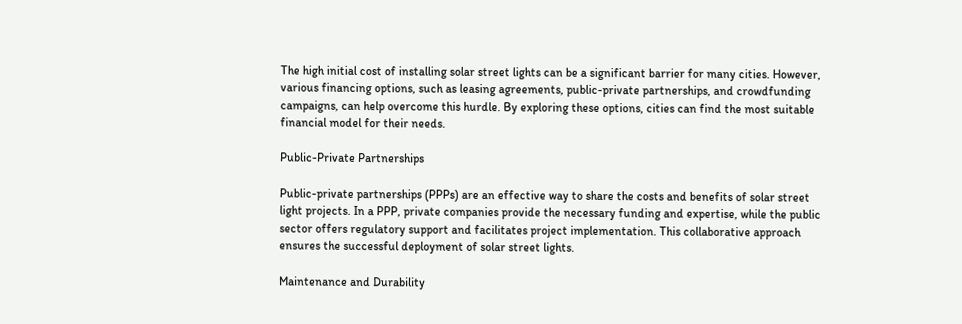The high initial cost of installing solar street lights can be a significant barrier for many cities. However, various financing options, such as leasing agreements, public-private partnerships, and crowdfunding campaigns, can help overcome this hurdle. By exploring these options, cities can find the most suitable financial model for their needs.

Public-Private Partnerships

Public-private partnerships (PPPs) are an effective way to share the costs and benefits of solar street light projects. In a PPP, private companies provide the necessary funding and expertise, while the public sector offers regulatory support and facilitates project implementation. This collaborative approach ensures the successful deployment of solar street lights.

Maintenance and Durability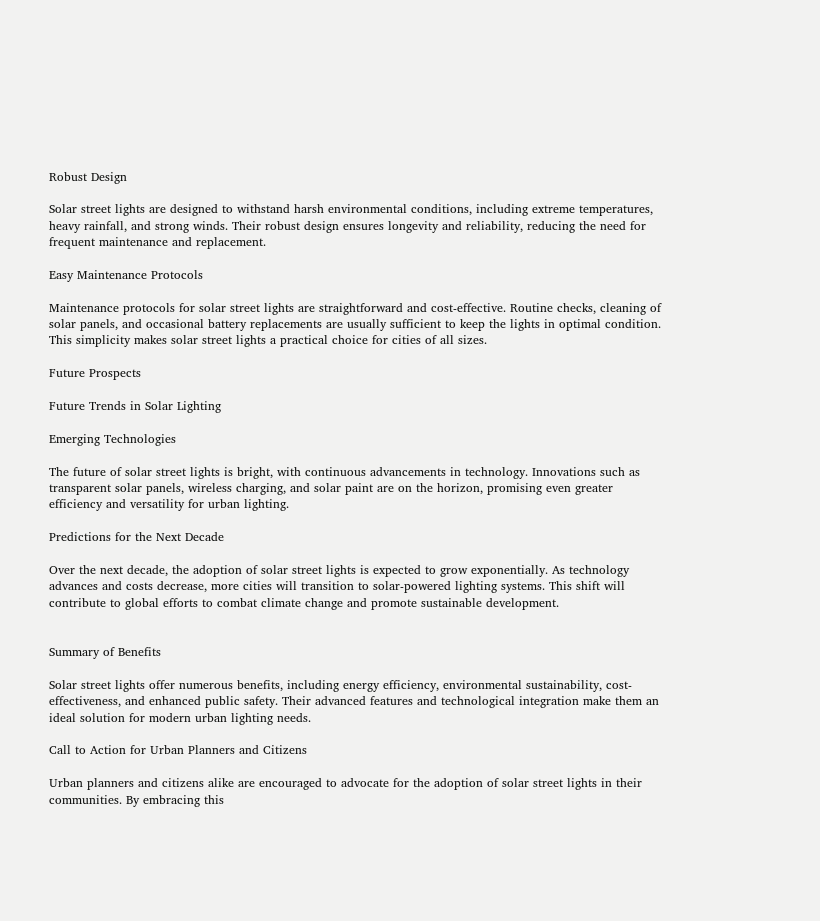Robust Design

Solar street lights are designed to withstand harsh environmental conditions, including extreme temperatures, heavy rainfall, and strong winds. Their robust design ensures longevity and reliability, reducing the need for frequent maintenance and replacement.

Easy Maintenance Protocols

Maintenance protocols for solar street lights are straightforward and cost-effective. Routine checks, cleaning of solar panels, and occasional battery replacements are usually sufficient to keep the lights in optimal condition. This simplicity makes solar street lights a practical choice for cities of all sizes.

Future Prospects

Future Trends in Solar Lighting

Emerging Technologies

The future of solar street lights is bright, with continuous advancements in technology. Innovations such as transparent solar panels, wireless charging, and solar paint are on the horizon, promising even greater efficiency and versatility for urban lighting.

Predictions for the Next Decade

Over the next decade, the adoption of solar street lights is expected to grow exponentially. As technology advances and costs decrease, more cities will transition to solar-powered lighting systems. This shift will contribute to global efforts to combat climate change and promote sustainable development.


Summary of Benefits

Solar street lights offer numerous benefits, including energy efficiency, environmental sustainability, cost-effectiveness, and enhanced public safety. Their advanced features and technological integration make them an ideal solution for modern urban lighting needs.

Call to Action for Urban Planners and Citizens

Urban planners and citizens alike are encouraged to advocate for the adoption of solar street lights in their communities. By embracing this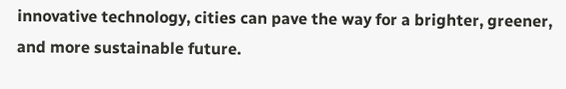innovative technology, cities can pave the way for a brighter, greener, and more sustainable future.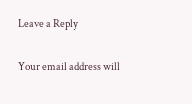Leave a Reply

Your email address will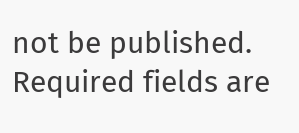not be published. Required fields are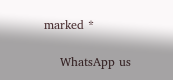marked *

    WhatsApp us